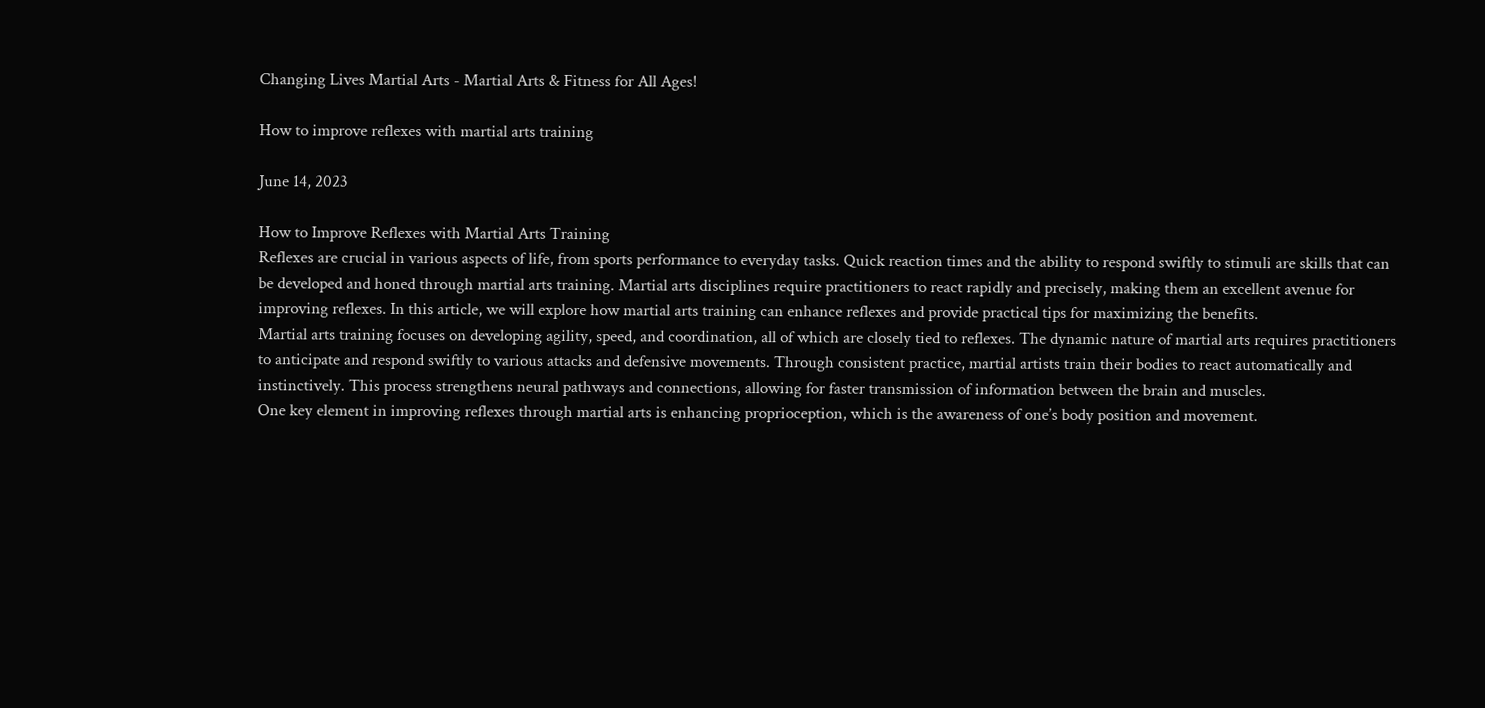Changing Lives Martial Arts - Martial Arts & Fitness for All Ages!

How to improve reflexes with martial arts training

June 14, 2023

How to Improve Reflexes with Martial Arts Training
Reflexes are crucial in various aspects of life, from sports performance to everyday tasks. Quick reaction times and the ability to respond swiftly to stimuli are skills that can be developed and honed through martial arts training. Martial arts disciplines require practitioners to react rapidly and precisely, making them an excellent avenue for improving reflexes. In this article, we will explore how martial arts training can enhance reflexes and provide practical tips for maximizing the benefits.
Martial arts training focuses on developing agility, speed, and coordination, all of which are closely tied to reflexes. The dynamic nature of martial arts requires practitioners to anticipate and respond swiftly to various attacks and defensive movements. Through consistent practice, martial artists train their bodies to react automatically and instinctively. This process strengthens neural pathways and connections, allowing for faster transmission of information between the brain and muscles.
One key element in improving reflexes through martial arts is enhancing proprioception, which is the awareness of one’s body position and movement.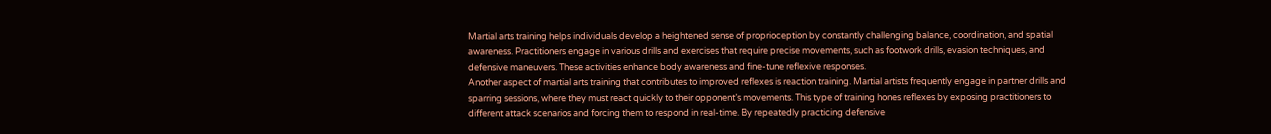Martial arts training helps individuals develop a heightened sense of proprioception by constantly challenging balance, coordination, and spatial awareness. Practitioners engage in various drills and exercises that require precise movements, such as footwork drills, evasion techniques, and defensive maneuvers. These activities enhance body awareness and fine-tune reflexive responses.
Another aspect of martial arts training that contributes to improved reflexes is reaction training. Martial artists frequently engage in partner drills and sparring sessions, where they must react quickly to their opponent’s movements. This type of training hones reflexes by exposing practitioners to different attack scenarios and forcing them to respond in real-time. By repeatedly practicing defensive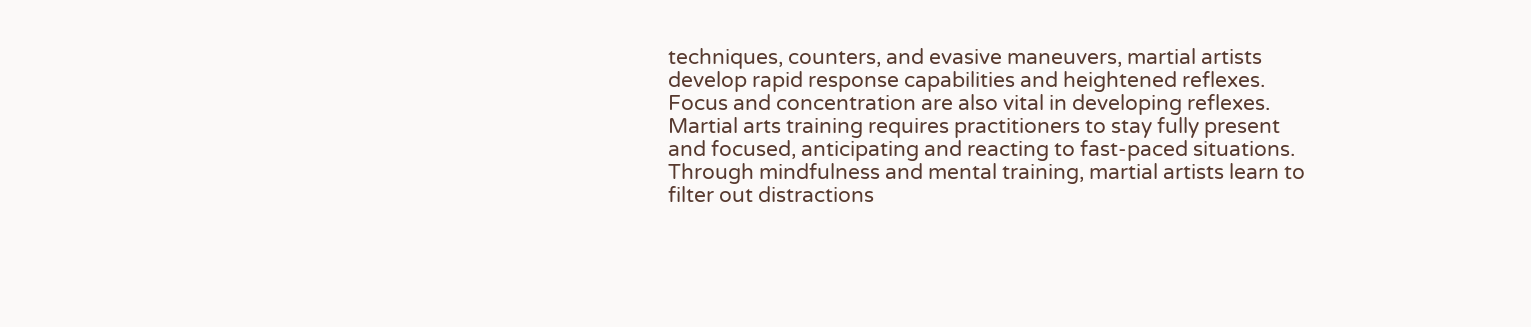techniques, counters, and evasive maneuvers, martial artists develop rapid response capabilities and heightened reflexes.
Focus and concentration are also vital in developing reflexes. Martial arts training requires practitioners to stay fully present and focused, anticipating and reacting to fast-paced situations. Through mindfulness and mental training, martial artists learn to filter out distractions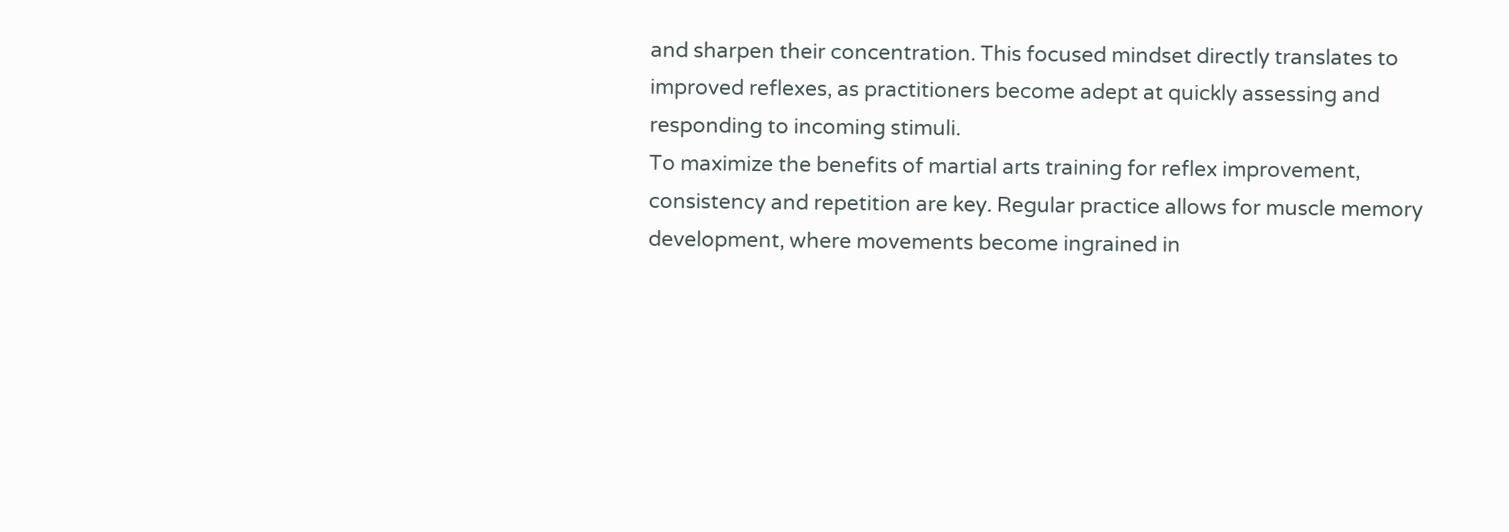and sharpen their concentration. This focused mindset directly translates to improved reflexes, as practitioners become adept at quickly assessing and responding to incoming stimuli.
To maximize the benefits of martial arts training for reflex improvement, consistency and repetition are key. Regular practice allows for muscle memory development, where movements become ingrained in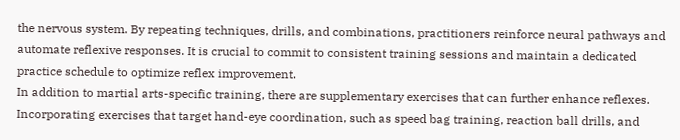the nervous system. By repeating techniques, drills, and combinations, practitioners reinforce neural pathways and automate reflexive responses. It is crucial to commit to consistent training sessions and maintain a dedicated practice schedule to optimize reflex improvement.
In addition to martial arts-specific training, there are supplementary exercises that can further enhance reflexes. Incorporating exercises that target hand-eye coordination, such as speed bag training, reaction ball drills, and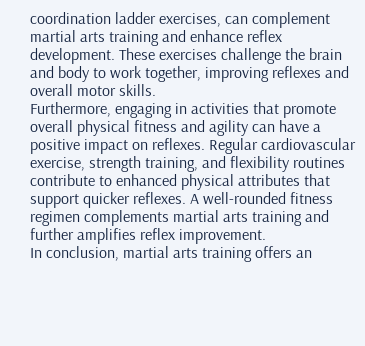coordination ladder exercises, can complement martial arts training and enhance reflex development. These exercises challenge the brain and body to work together, improving reflexes and overall motor skills.
Furthermore, engaging in activities that promote overall physical fitness and agility can have a positive impact on reflexes. Regular cardiovascular exercise, strength training, and flexibility routines contribute to enhanced physical attributes that support quicker reflexes. A well-rounded fitness regimen complements martial arts training and further amplifies reflex improvement.
In conclusion, martial arts training offers an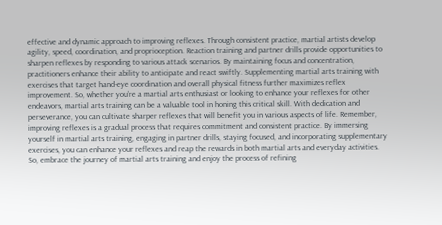effective and dynamic approach to improving reflexes. Through consistent practice, martial artists develop agility, speed, coordination, and proprioception. Reaction training and partner drills provide opportunities to sharpen reflexes by responding to various attack scenarios. By maintaining focus and concentration, practitioners enhance their ability to anticipate and react swiftly. Supplementing martial arts training with exercises that target hand-eye coordination and overall physical fitness further maximizes reflex improvement. So, whether you’re a martial arts enthusiast or looking to enhance your reflexes for other endeavors, martial arts training can be a valuable tool in honing this critical skill. With dedication and perseverance, you can cultivate sharper reflexes that will benefit you in various aspects of life. Remember, improving reflexes is a gradual process that requires commitment and consistent practice. By immersing yourself in martial arts training, engaging in partner drills, staying focused, and incorporating supplementary exercises, you can enhance your reflexes and reap the rewards in both martial arts and everyday activities.
So, embrace the journey of martial arts training and enjoy the process of refining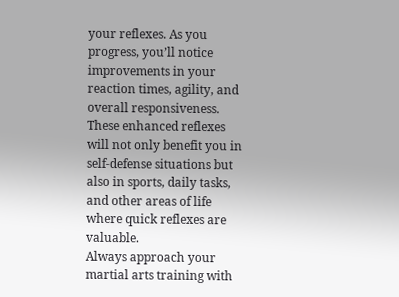your reflexes. As you progress, you’ll notice improvements in your reaction times, agility, and overall responsiveness. These enhanced reflexes will not only benefit you in self-defense situations but also in sports, daily tasks, and other areas of life where quick reflexes are valuable.
Always approach your martial arts training with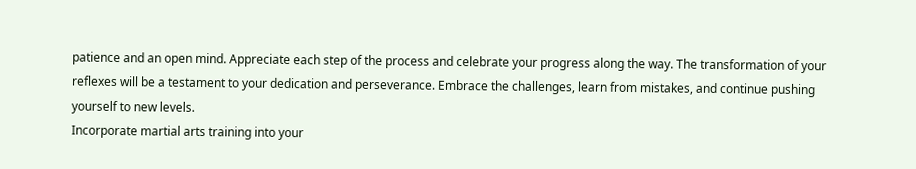patience and an open mind. Appreciate each step of the process and celebrate your progress along the way. The transformation of your reflexes will be a testament to your dedication and perseverance. Embrace the challenges, learn from mistakes, and continue pushing yourself to new levels.
Incorporate martial arts training into your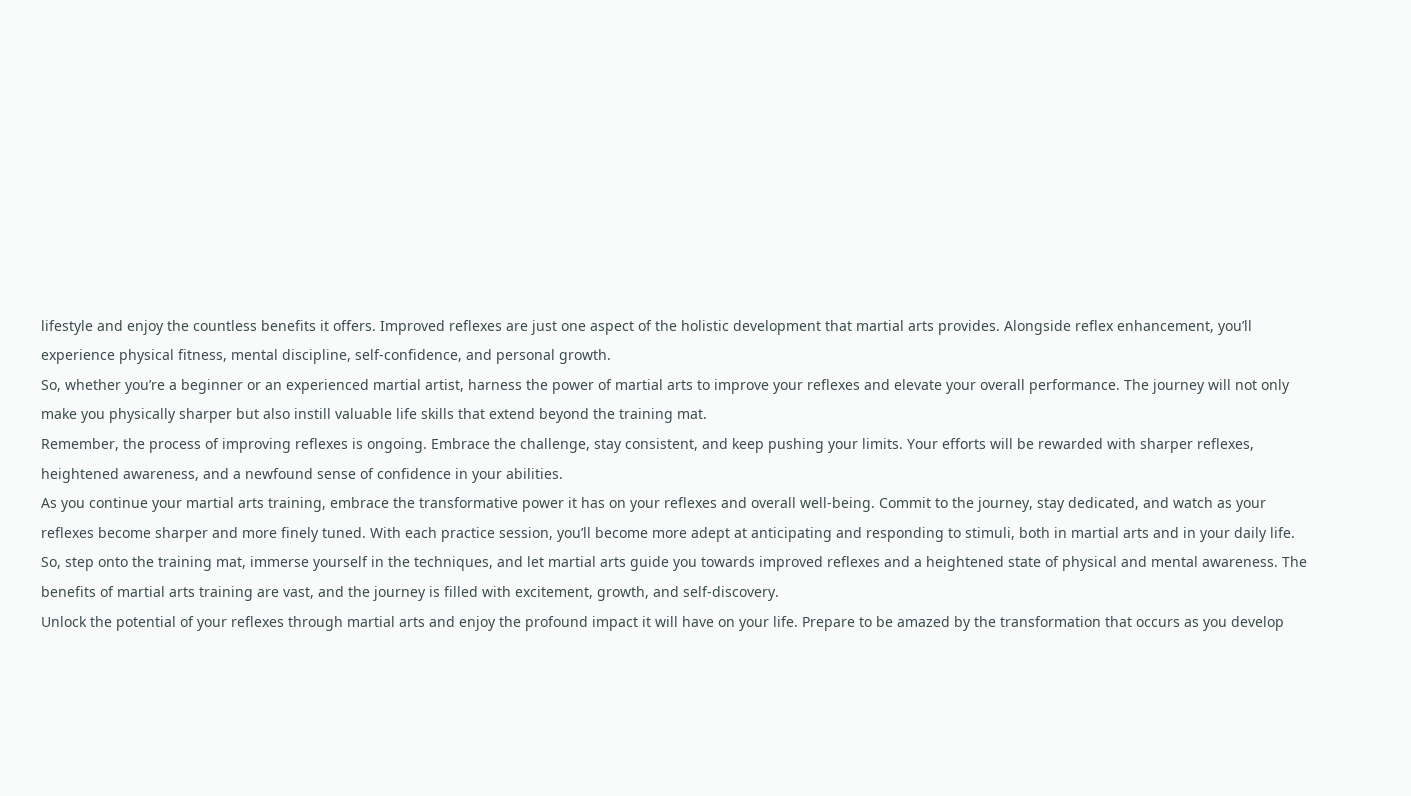lifestyle and enjoy the countless benefits it offers. Improved reflexes are just one aspect of the holistic development that martial arts provides. Alongside reflex enhancement, you’ll experience physical fitness, mental discipline, self-confidence, and personal growth.
So, whether you’re a beginner or an experienced martial artist, harness the power of martial arts to improve your reflexes and elevate your overall performance. The journey will not only make you physically sharper but also instill valuable life skills that extend beyond the training mat.
Remember, the process of improving reflexes is ongoing. Embrace the challenge, stay consistent, and keep pushing your limits. Your efforts will be rewarded with sharper reflexes, heightened awareness, and a newfound sense of confidence in your abilities.
As you continue your martial arts training, embrace the transformative power it has on your reflexes and overall well-being. Commit to the journey, stay dedicated, and watch as your reflexes become sharper and more finely tuned. With each practice session, you’ll become more adept at anticipating and responding to stimuli, both in martial arts and in your daily life.
So, step onto the training mat, immerse yourself in the techniques, and let martial arts guide you towards improved reflexes and a heightened state of physical and mental awareness. The benefits of martial arts training are vast, and the journey is filled with excitement, growth, and self-discovery.
Unlock the potential of your reflexes through martial arts and enjoy the profound impact it will have on your life. Prepare to be amazed by the transformation that occurs as you develop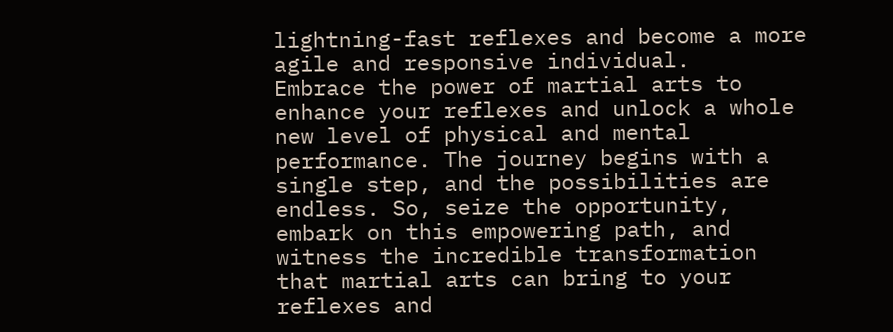lightning-fast reflexes and become a more agile and responsive individual.
Embrace the power of martial arts to enhance your reflexes and unlock a whole new level of physical and mental performance. The journey begins with a single step, and the possibilities are endless. So, seize the opportunity, embark on this empowering path, and witness the incredible transformation that martial arts can bring to your reflexes and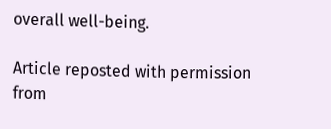overall well-being.

Article reposted with permission from